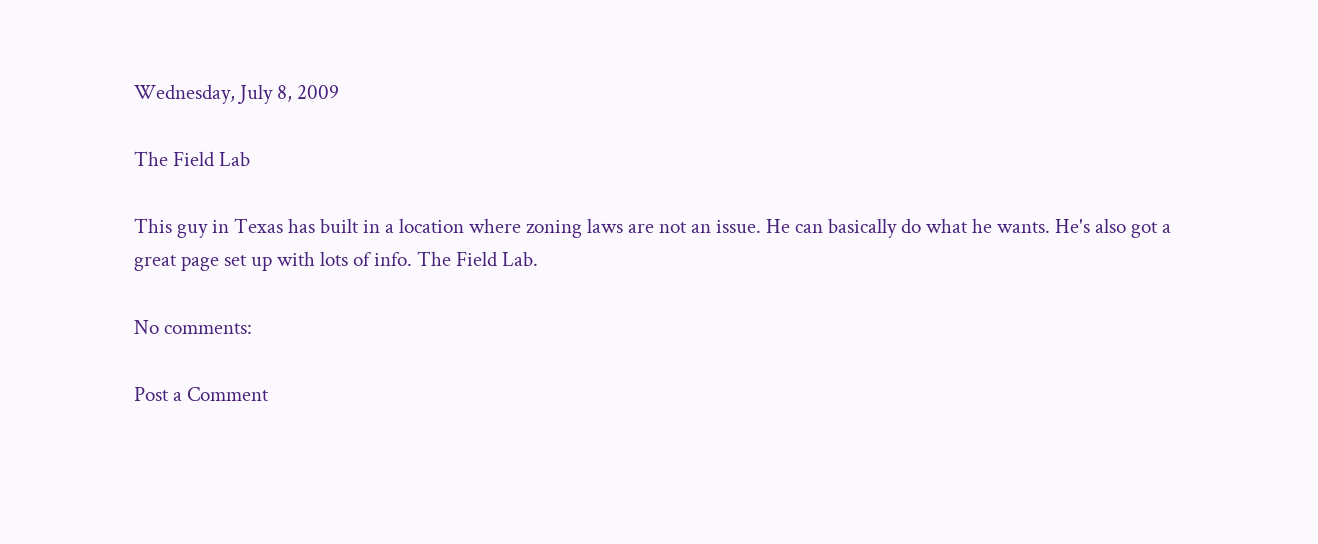Wednesday, July 8, 2009

The Field Lab

This guy in Texas has built in a location where zoning laws are not an issue. He can basically do what he wants. He's also got a great page set up with lots of info. The Field Lab.

No comments:

Post a Comment